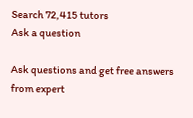Search 72,415 tutors
Ask a question

Ask questions and get free answers from expert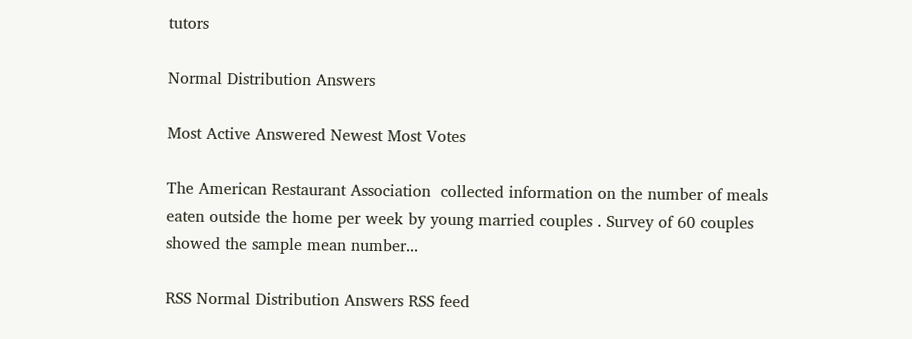tutors

Normal Distribution Answers

Most Active Answered Newest Most Votes

The American Restaurant Association  collected information on the number of meals eaten outside the home per week by young married couples . Survey of 60 couples showed the sample mean number...

RSS Normal Distribution Answers RSS feed